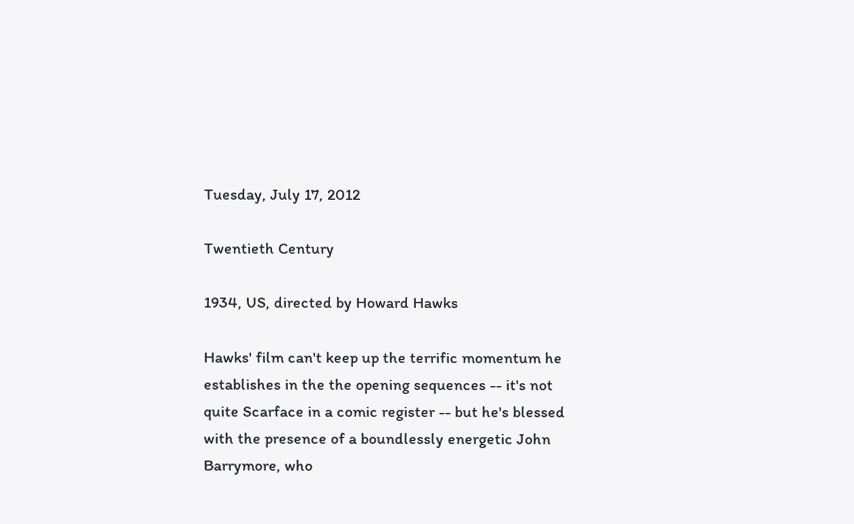Tuesday, July 17, 2012

Twentieth Century

1934, US, directed by Howard Hawks

Hawks' film can't keep up the terrific momentum he establishes in the the opening sequences -- it's not quite Scarface in a comic register -- but he's blessed with the presence of a boundlessly energetic John Barrymore, who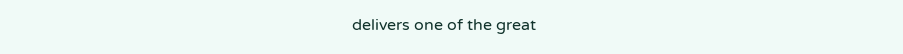delivers one of the great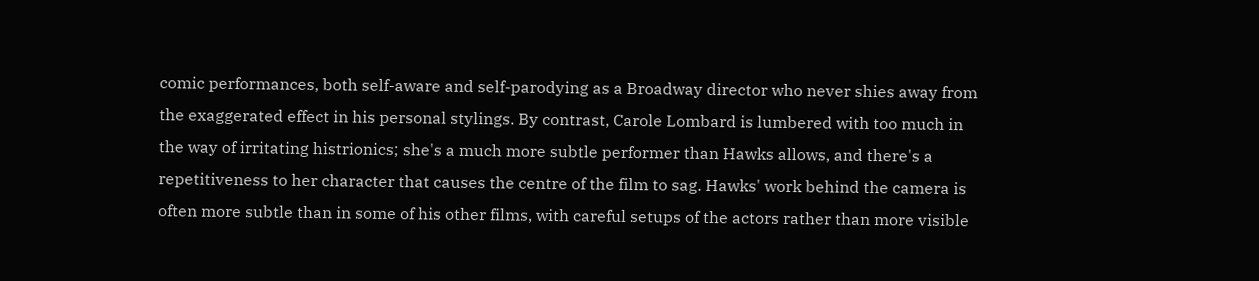comic performances, both self-aware and self-parodying as a Broadway director who never shies away from the exaggerated effect in his personal stylings. By contrast, Carole Lombard is lumbered with too much in the way of irritating histrionics; she's a much more subtle performer than Hawks allows, and there's a repetitiveness to her character that causes the centre of the film to sag. Hawks' work behind the camera is often more subtle than in some of his other films, with careful setups of the actors rather than more visible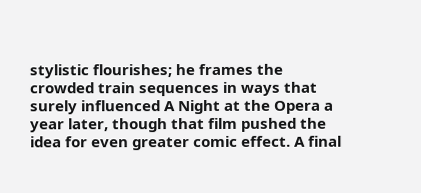stylistic flourishes; he frames the crowded train sequences in ways that surely influenced A Night at the Opera a year later, though that film pushed the idea for even greater comic effect. A final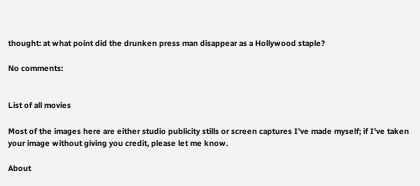thought: at what point did the drunken press man disappear as a Hollywood staple?

No comments:


List of all movies

Most of the images here are either studio publicity stills or screen captures I've made myself; if I've taken your image without giving you credit, please let me know.

About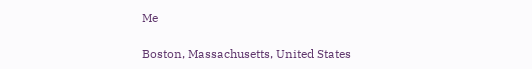Me

Boston, Massachusetts, United States